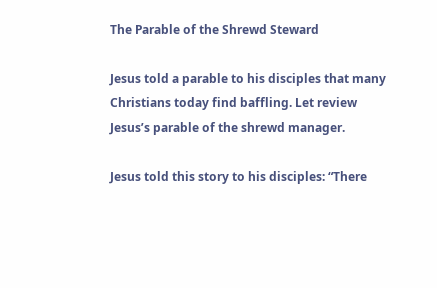The Parable of the Shrewd Steward

Jesus told a parable to his disciples that many Christians today find baffling. Let review Jesus’s parable of the shrewd manager.

Jesus told this story to his disciples: “There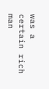was a certain rich man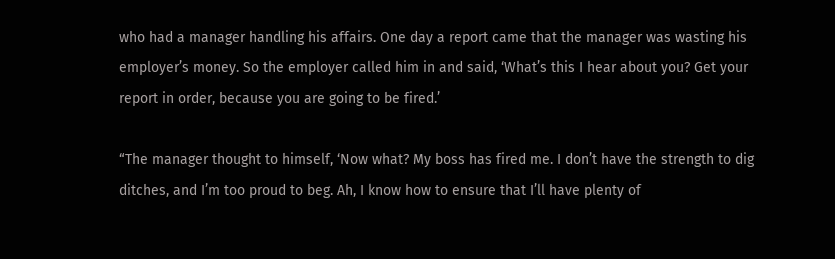who had a manager handling his affairs. One day a report came that the manager was wasting his employer’s money. So the employer called him in and said, ‘What’s this I hear about you? Get your report in order, because you are going to be fired.’

“The manager thought to himself, ‘Now what? My boss has fired me. I don’t have the strength to dig ditches, and I’m too proud to beg. Ah, I know how to ensure that I’ll have plenty of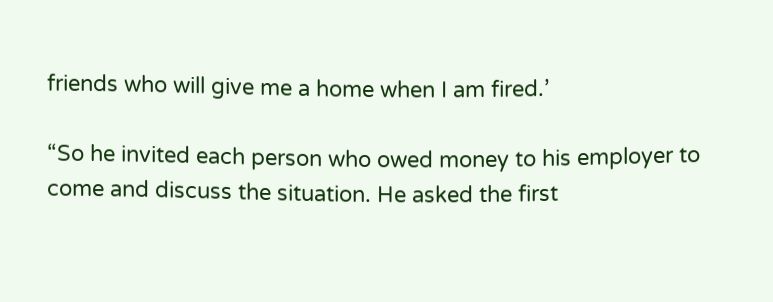friends who will give me a home when I am fired.’

“So he invited each person who owed money to his employer to come and discuss the situation. He asked the first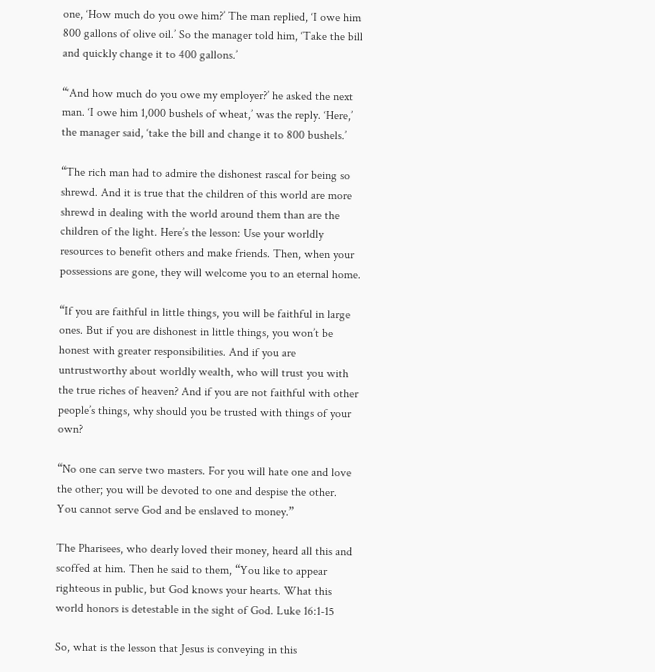one, ‘How much do you owe him?’ The man replied, ‘I owe him 800 gallons of olive oil.’ So the manager told him, ‘Take the bill and quickly change it to 400 gallons.’

“‘And how much do you owe my employer?’ he asked the next man. ‘I owe him 1,000 bushels of wheat,’ was the reply. ‘Here,’ the manager said, ‘take the bill and change it to 800 bushels.’

“The rich man had to admire the dishonest rascal for being so shrewd. And it is true that the children of this world are more shrewd in dealing with the world around them than are the children of the light. Here’s the lesson: Use your worldly resources to benefit others and make friends. Then, when your possessions are gone, they will welcome you to an eternal home.

“If you are faithful in little things, you will be faithful in large ones. But if you are dishonest in little things, you won’t be honest with greater responsibilities. And if you are untrustworthy about worldly wealth, who will trust you with the true riches of heaven? And if you are not faithful with other people’s things, why should you be trusted with things of your own?

“No one can serve two masters. For you will hate one and love the other; you will be devoted to one and despise the other. You cannot serve God and be enslaved to money.”

The Pharisees, who dearly loved their money, heard all this and scoffed at him. Then he said to them, “You like to appear righteous in public, but God knows your hearts. What this world honors is detestable in the sight of God. Luke 16:1-15

So, what is the lesson that Jesus is conveying in this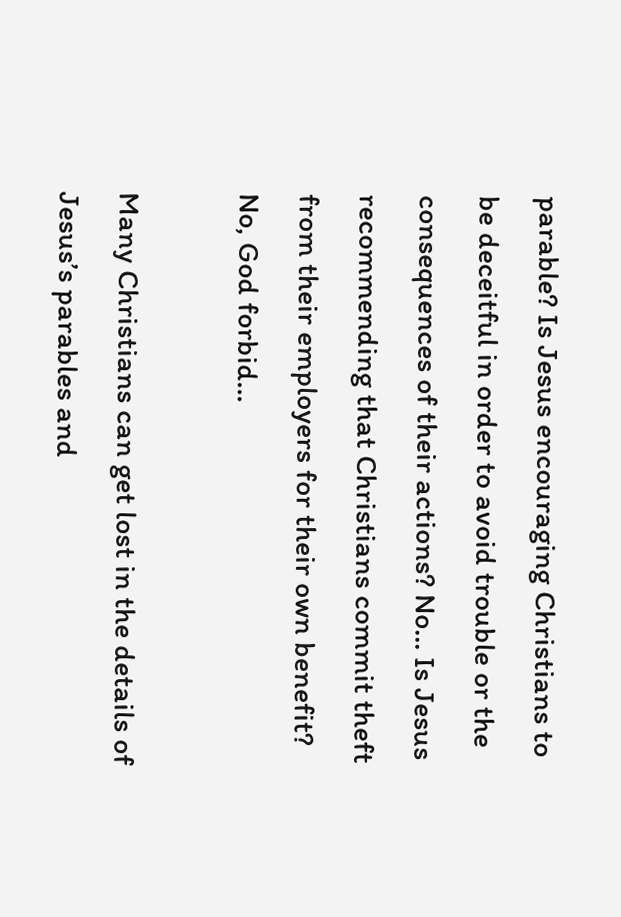parable? Is Jesus encouraging Christians to be deceitful in order to avoid trouble or the consequences of their actions? No… Is Jesus recommending that Christians commit theft from their employers for their own benefit? No, God forbid…

Many Christians can get lost in the details of Jesus’s parables and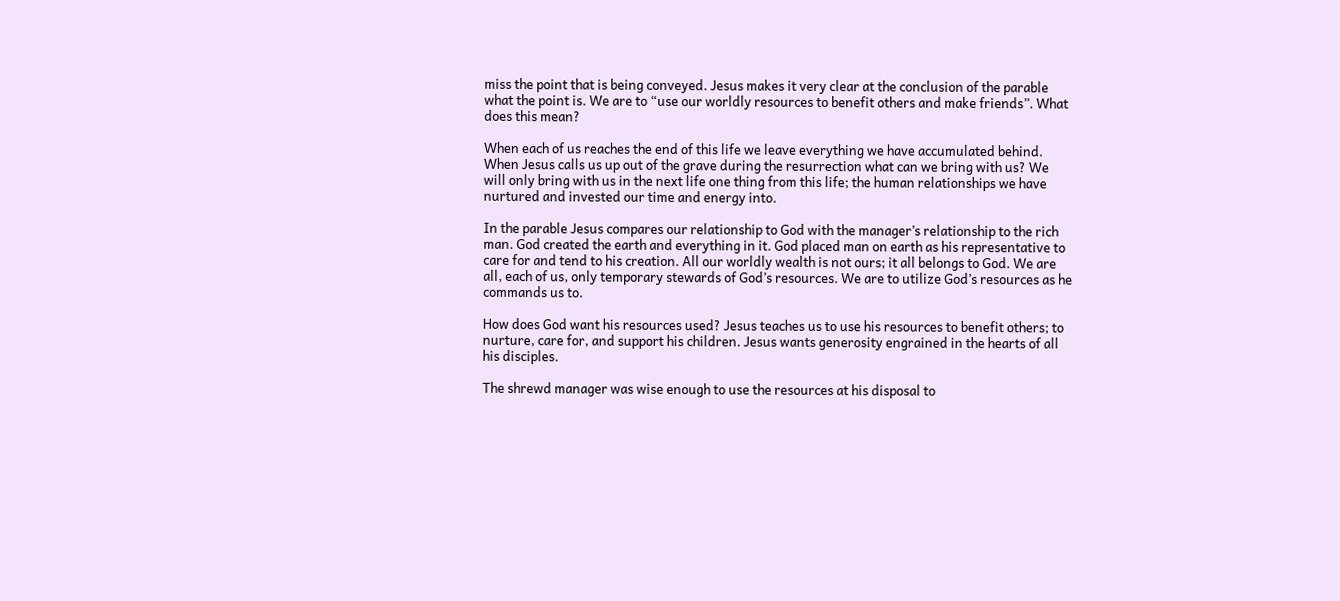miss the point that is being conveyed. Jesus makes it very clear at the conclusion of the parable what the point is. We are to “use our worldly resources to benefit others and make friends”. What does this mean?

When each of us reaches the end of this life we leave everything we have accumulated behind. When Jesus calls us up out of the grave during the resurrection what can we bring with us? We will only bring with us in the next life one thing from this life; the human relationships we have nurtured and invested our time and energy into.

In the parable Jesus compares our relationship to God with the manager’s relationship to the rich man. God created the earth and everything in it. God placed man on earth as his representative to care for and tend to his creation. All our worldly wealth is not ours; it all belongs to God. We are all, each of us, only temporary stewards of God’s resources. We are to utilize God’s resources as he commands us to.

How does God want his resources used? Jesus teaches us to use his resources to benefit others; to nurture, care for, and support his children. Jesus wants generosity engrained in the hearts of all his disciples.

The shrewd manager was wise enough to use the resources at his disposal to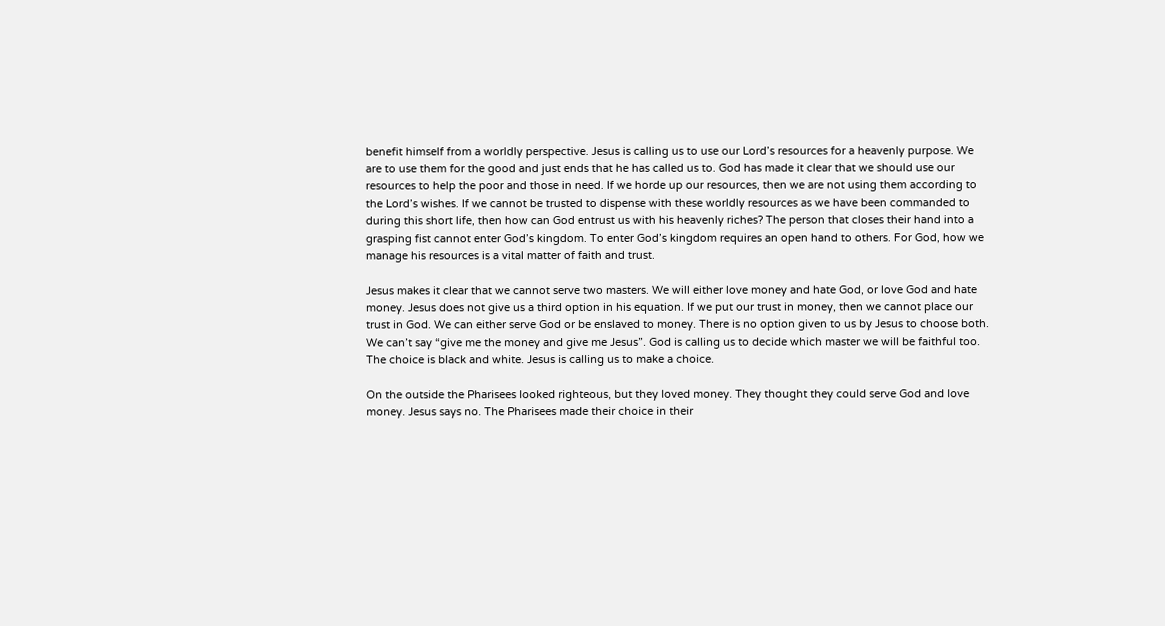benefit himself from a worldly perspective. Jesus is calling us to use our Lord’s resources for a heavenly purpose. We are to use them for the good and just ends that he has called us to. God has made it clear that we should use our resources to help the poor and those in need. If we horde up our resources, then we are not using them according to the Lord’s wishes. If we cannot be trusted to dispense with these worldly resources as we have been commanded to during this short life, then how can God entrust us with his heavenly riches? The person that closes their hand into a grasping fist cannot enter God’s kingdom. To enter God’s kingdom requires an open hand to others. For God, how we manage his resources is a vital matter of faith and trust.

Jesus makes it clear that we cannot serve two masters. We will either love money and hate God, or love God and hate money. Jesus does not give us a third option in his equation. If we put our trust in money, then we cannot place our trust in God. We can either serve God or be enslaved to money. There is no option given to us by Jesus to choose both. We can’t say “give me the money and give me Jesus”. God is calling us to decide which master we will be faithful too. The choice is black and white. Jesus is calling us to make a choice.

On the outside the Pharisees looked righteous, but they loved money. They thought they could serve God and love money. Jesus says no. The Pharisees made their choice in their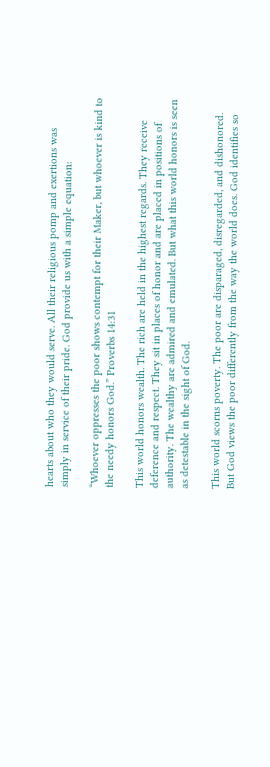hearts about who they would serve. All their religious pomp and exertions was simply in service of their pride. God provide us with a simple equation:

“Whoever oppresses the poor shows contempt for their Maker, but whoever is kind to the needy honors God.” Proverbs 14:31

This world honors wealth. The rich are held in the highest regards. They receive deference and respect. They sit in places of honor and are placed in positions of authority. The wealthy are admired and emulated. But what this world honors is seen as detestable in the sight of God.

This world scorns poverty. The poor are disparaged, disregarded, and dishonored. But God views the poor differently from the way the world does. God identifies so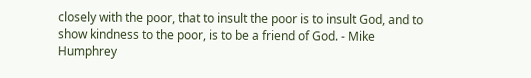closely with the poor, that to insult the poor is to insult God, and to show kindness to the poor, is to be a friend of God. - Mike Humphrey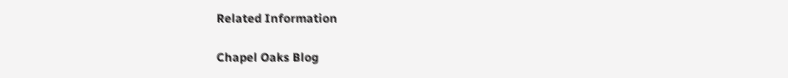Related Information

Chapel Oaks Blog